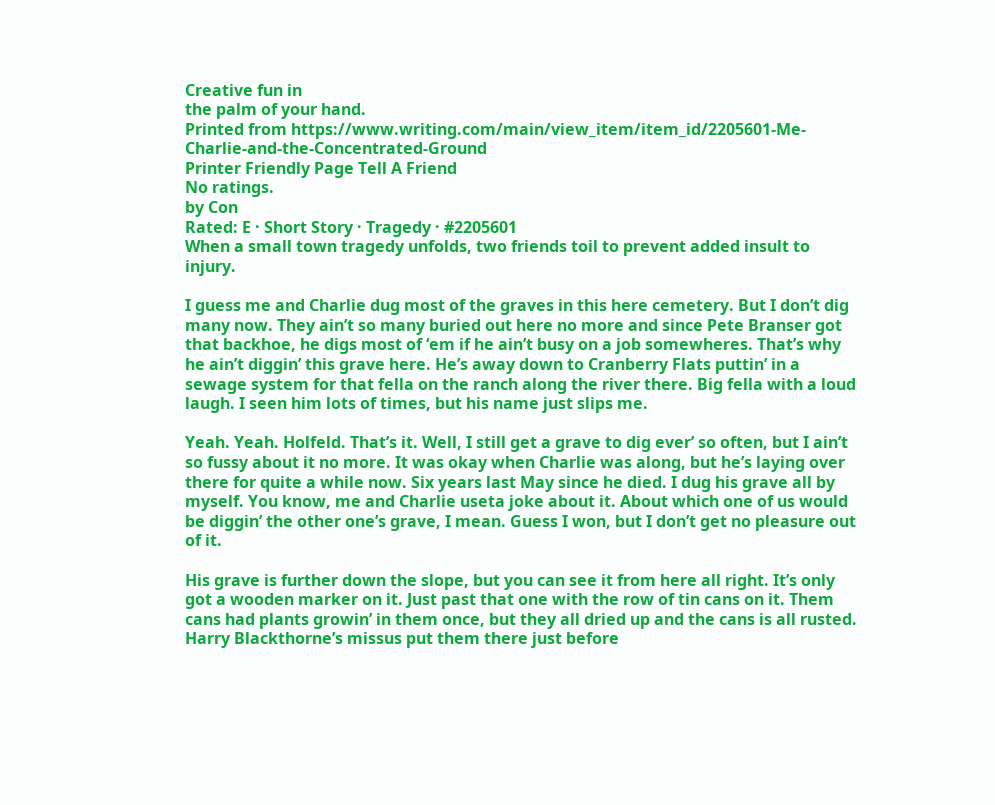Creative fun in
the palm of your hand.
Printed from https://www.writing.com/main/view_item/item_id/2205601-Me-Charlie-and-the-Concentrated-Ground
Printer Friendly Page Tell A Friend
No ratings.
by Con
Rated: E · Short Story · Tragedy · #2205601
When a small town tragedy unfolds, two friends toil to prevent added insult to injury.

I guess me and Charlie dug most of the graves in this here cemetery. But I don’t dig many now. They ain’t so many buried out here no more and since Pete Branser got that backhoe, he digs most of ‘em if he ain’t busy on a job somewheres. That’s why he ain’t diggin’ this grave here. He’s away down to Cranberry Flats puttin’ in a sewage system for that fella on the ranch along the river there. Big fella with a loud laugh. I seen him lots of times, but his name just slips me.

Yeah. Yeah. Holfeld. That’s it. Well, I still get a grave to dig ever’ so often, but I ain’t so fussy about it no more. It was okay when Charlie was along, but he’s laying over there for quite a while now. Six years last May since he died. I dug his grave all by myself. You know, me and Charlie useta joke about it. About which one of us would be diggin’ the other one’s grave, I mean. Guess I won, but I don’t get no pleasure out of it.

His grave is further down the slope, but you can see it from here all right. It’s only got a wooden marker on it. Just past that one with the row of tin cans on it. Them cans had plants growin’ in them once, but they all dried up and the cans is all rusted. Harry Blackthorne’s missus put them there just before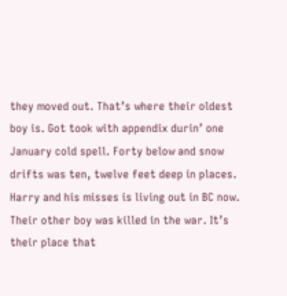they moved out. That’s where their oldest boy is. Got took with appendix durin’ one January cold spell. Forty below and snow drifts was ten, twelve feet deep in places. Harry and his misses is living out in BC now. Their other boy was killed in the war. It’s their place that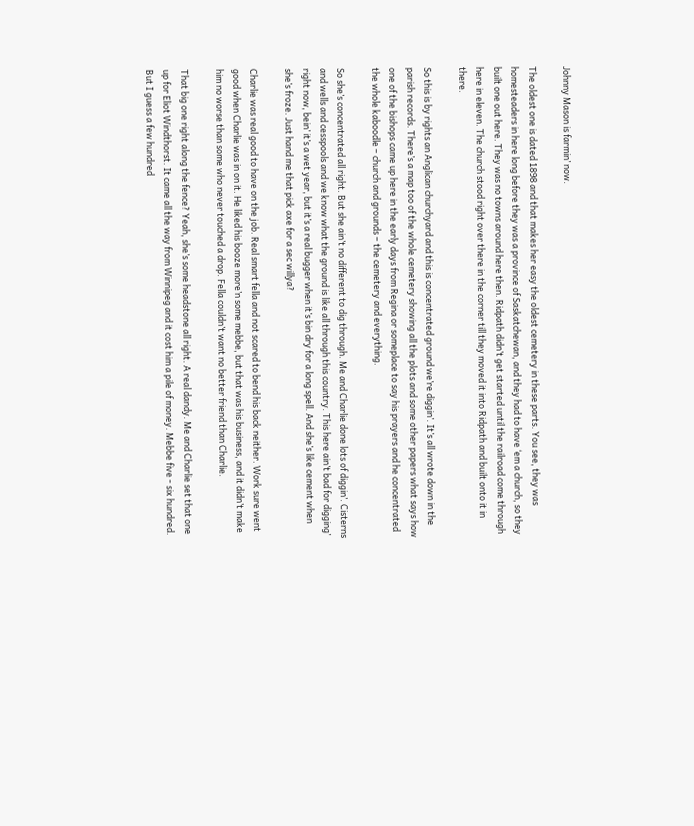Johnny Mason is farmin’ now.

The oldest one is dated 1898 and that makes her easy the oldest cemetery in these parts. You see, they was homesteaders in here long before they was a province of Saskatchewan, and they had to have ‘em a church, so they built one out here. They was no towns around here then. Ridpath didn’t get started until the railroad come through here in eleven. The church stood right over there in the corner till they moved it into Ridpath and built onto it in there.

So this is by rights an Anglican churchyard and this is concentrated ground we’re diggin’. It’s all wrote down in the parish records. There’s a map too of the whole cemetery showing all the plots and some other papers what says how one of the bishops came up here in the early days from Regina or someplace to say his prayers and he concentrated the whole kaboodle – church and grounds – the cemetery and everything.

So she’s concentrated all right. But she ain’t no different to dig through. Me and Charlie done lots of diggin’. Cisterns and wells and cesspools and we know what the ground is like all through this country. This here ain’t bad for digging’ right now, bein’ it’s a wet year, but it’s a real bugger when it’s bin dry for a long spell. And she’s like cement when she’s froze. Just hand me that pick axe for a sec willya?

Charlie was real good to have on the job. Real smart fella and not scared to bend his back neither. Work sure went good when Charlie was in on it. He liked his booze more’n some mebbe, but that was his business, and it didn’t make him no worse than some who never touched a drop. Fella couldn’t want no better friend than Charlie.

That big one right along the fence? Yeah, she’s some headstone all right. A real dandy. Me and Charlie set that one up for Eliot Windthorst. It came all the way from Winnipeg and it cost him a pile of money. Mebbe five - six hundred. But I guess a few hundred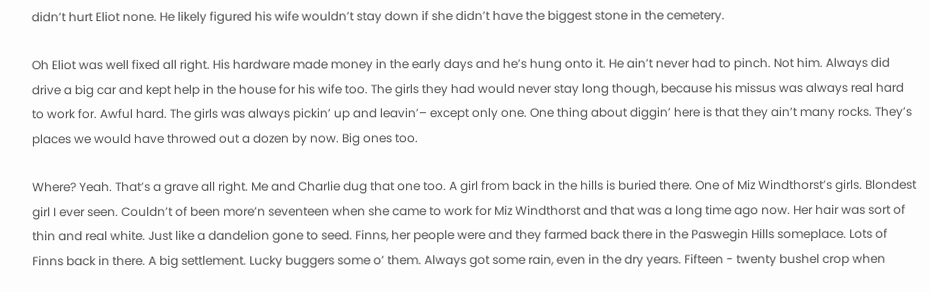didn’t hurt Eliot none. He likely figured his wife wouldn’t stay down if she didn’t have the biggest stone in the cemetery.

Oh Eliot was well fixed all right. His hardware made money in the early days and he’s hung onto it. He ain’t never had to pinch. Not him. Always did drive a big car and kept help in the house for his wife too. The girls they had would never stay long though, because his missus was always real hard to work for. Awful hard. The girls was always pickin’ up and leavin’– except only one. One thing about diggin’ here is that they ain’t many rocks. They’s places we would have throwed out a dozen by now. Big ones too.

Where? Yeah. That’s a grave all right. Me and Charlie dug that one too. A girl from back in the hills is buried there. One of Miz Windthorst’s girls. Blondest girl I ever seen. Couldn’t of been more’n seventeen when she came to work for Miz Windthorst and that was a long time ago now. Her hair was sort of thin and real white. Just like a dandelion gone to seed. Finns, her people were and they farmed back there in the Paswegin Hills someplace. Lots of Finns back in there. A big settlement. Lucky buggers some o’ them. Always got some rain, even in the dry years. Fifteen - twenty bushel crop when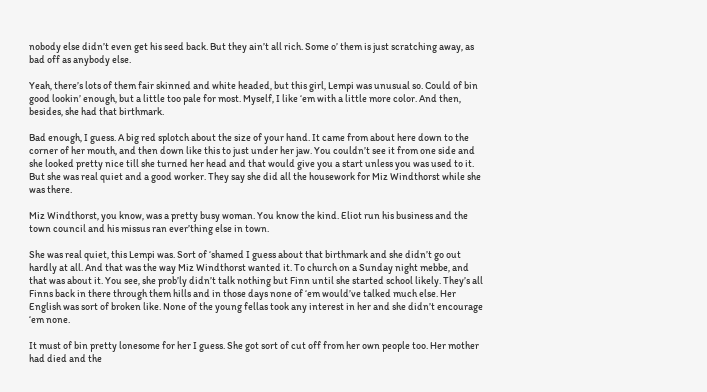nobody else didn’t even get his seed back. But they ain’t all rich. Some o’ them is just scratching away, as bad off as anybody else.

Yeah, there’s lots of them fair skinned and white headed, but this girl, Lempi was unusual so. Could of bin good lookin’ enough, but a little too pale for most. Myself, I like ‘em with a little more color. And then, besides, she had that birthmark.

Bad enough, I guess. A big red splotch about the size of your hand. It came from about here down to the corner of her mouth, and then down like this to just under her jaw. You couldn’t see it from one side and she looked pretty nice till she turned her head and that would give you a start unless you was used to it. But she was real quiet and a good worker. They say she did all the housework for Miz Windthorst while she was there.

Miz Windthorst, you know, was a pretty busy woman. You know the kind. Eliot run his business and the town council and his missus ran ever’thing else in town.

She was real quiet, this Lempi was. Sort of ‘shamed I guess about that birthmark and she didn’t go out hardly at all. And that was the way Miz Windthorst wanted it. To church on a Sunday night mebbe, and that was about it. You see, she prob’ly didn’t talk nothing but Finn until she started school likely. They’s all Finns back in there through them hills and in those days none of ‘em would’ve talked much else. Her English was sort of broken like. None of the young fellas took any interest in her and she didn’t encourage ‘em none.

It must of bin pretty lonesome for her I guess. She got sort of cut off from her own people too. Her mother had died and the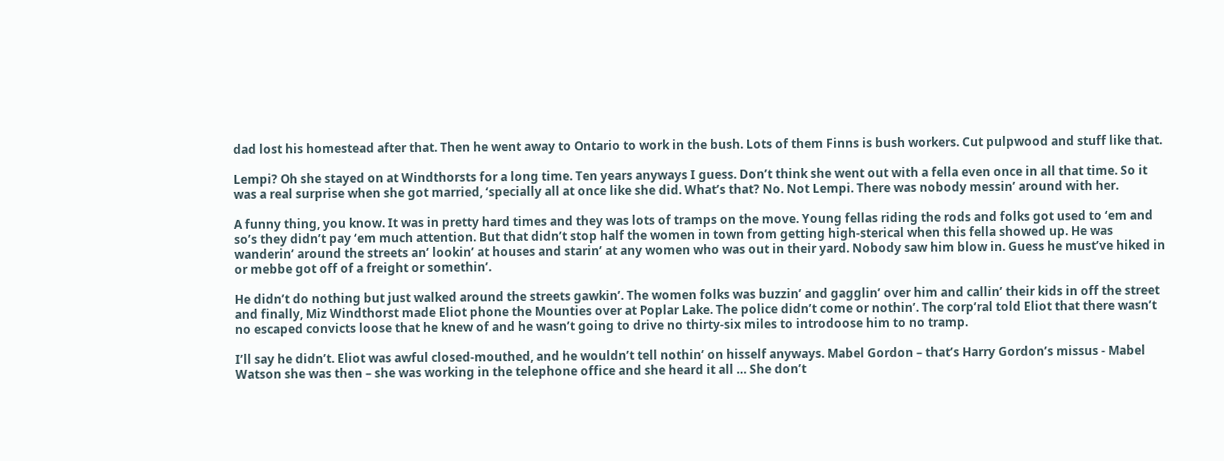dad lost his homestead after that. Then he went away to Ontario to work in the bush. Lots of them Finns is bush workers. Cut pulpwood and stuff like that.

Lempi? Oh she stayed on at Windthorsts for a long time. Ten years anyways I guess. Don’t think she went out with a fella even once in all that time. So it was a real surprise when she got married, ‘specially all at once like she did. What’s that? No. Not Lempi. There was nobody messin’ around with her.

A funny thing, you know. It was in pretty hard times and they was lots of tramps on the move. Young fellas riding the rods and folks got used to ‘em and so’s they didn’t pay ‘em much attention. But that didn’t stop half the women in town from getting high-sterical when this fella showed up. He was wanderin’ around the streets an’ lookin’ at houses and starin’ at any women who was out in their yard. Nobody saw him blow in. Guess he must’ve hiked in or mebbe got off of a freight or somethin’.

He didn’t do nothing but just walked around the streets gawkin’. The women folks was buzzin’ and gagglin’ over him and callin’ their kids in off the street and finally, Miz Windthorst made Eliot phone the Mounties over at Poplar Lake. The police didn’t come or nothin’. The corp’ral told Eliot that there wasn’t no escaped convicts loose that he knew of and he wasn’t going to drive no thirty-six miles to introdoose him to no tramp.

I’ll say he didn’t. Eliot was awful closed-mouthed, and he wouldn’t tell nothin’ on hisself anyways. Mabel Gordon – that’s Harry Gordon’s missus - Mabel Watson she was then – she was working in the telephone office and she heard it all … She don’t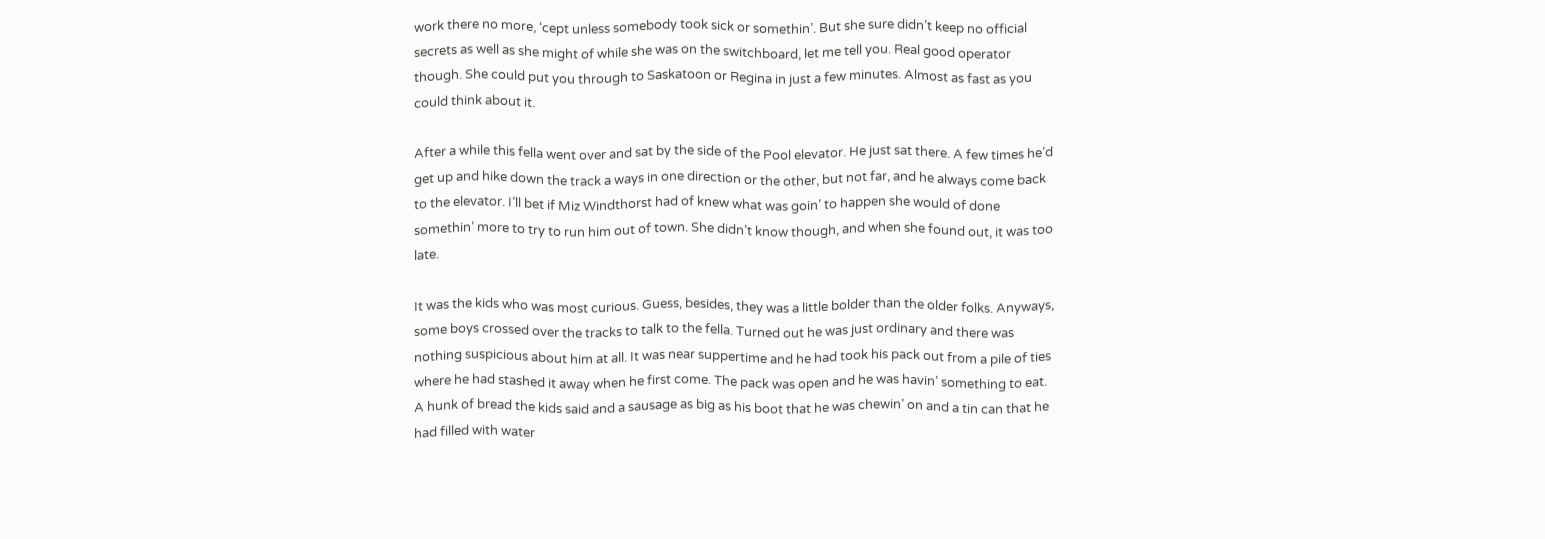work there no more, ‘cept unless somebody took sick or somethin’. But she sure didn’t keep no official secrets as well as she might of while she was on the switchboard, let me tell you. Real good operator though. She could put you through to Saskatoon or Regina in just a few minutes. Almost as fast as you could think about it.

After a while this fella went over and sat by the side of the Pool elevator. He just sat there. A few times he’d get up and hike down the track a ways in one direction or the other, but not far, and he always come back to the elevator. I’ll bet if Miz Windthorst had of knew what was goin’ to happen she would of done somethin’ more to try to run him out of town. She didn’t know though, and when she found out, it was too late.

It was the kids who was most curious. Guess, besides, they was a little bolder than the older folks. Anyways, some boys crossed over the tracks to talk to the fella. Turned out he was just ordinary and there was nothing suspicious about him at all. It was near suppertime and he had took his pack out from a pile of ties where he had stashed it away when he first come. The pack was open and he was havin’ something to eat. A hunk of bread the kids said and a sausage as big as his boot that he was chewin’ on and a tin can that he had filled with water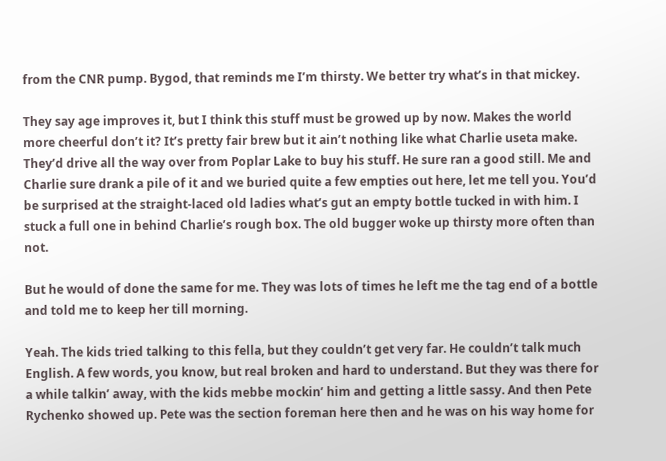from the CNR pump. Bygod, that reminds me I’m thirsty. We better try what’s in that mickey.

They say age improves it, but I think this stuff must be growed up by now. Makes the world more cheerful don’t it? It’s pretty fair brew but it ain’t nothing like what Charlie useta make. They’d drive all the way over from Poplar Lake to buy his stuff. He sure ran a good still. Me and Charlie sure drank a pile of it and we buried quite a few empties out here, let me tell you. You’d be surprised at the straight-laced old ladies what’s gut an empty bottle tucked in with him. I stuck a full one in behind Charlie’s rough box. The old bugger woke up thirsty more often than not.

But he would of done the same for me. They was lots of times he left me the tag end of a bottle and told me to keep her till morning.

Yeah. The kids tried talking to this fella, but they couldn’t get very far. He couldn’t talk much English. A few words, you know, but real broken and hard to understand. But they was there for a while talkin’ away, with the kids mebbe mockin’ him and getting a little sassy. And then Pete Rychenko showed up. Pete was the section foreman here then and he was on his way home for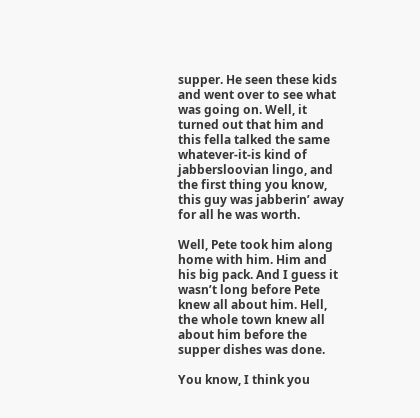supper. He seen these kids and went over to see what was going on. Well, it turned out that him and this fella talked the same whatever-it-is kind of jabbersloovian lingo, and the first thing you know, this guy was jabberin’ away for all he was worth.

Well, Pete took him along home with him. Him and his big pack. And I guess it wasn’t long before Pete knew all about him. Hell, the whole town knew all about him before the supper dishes was done.

You know, I think you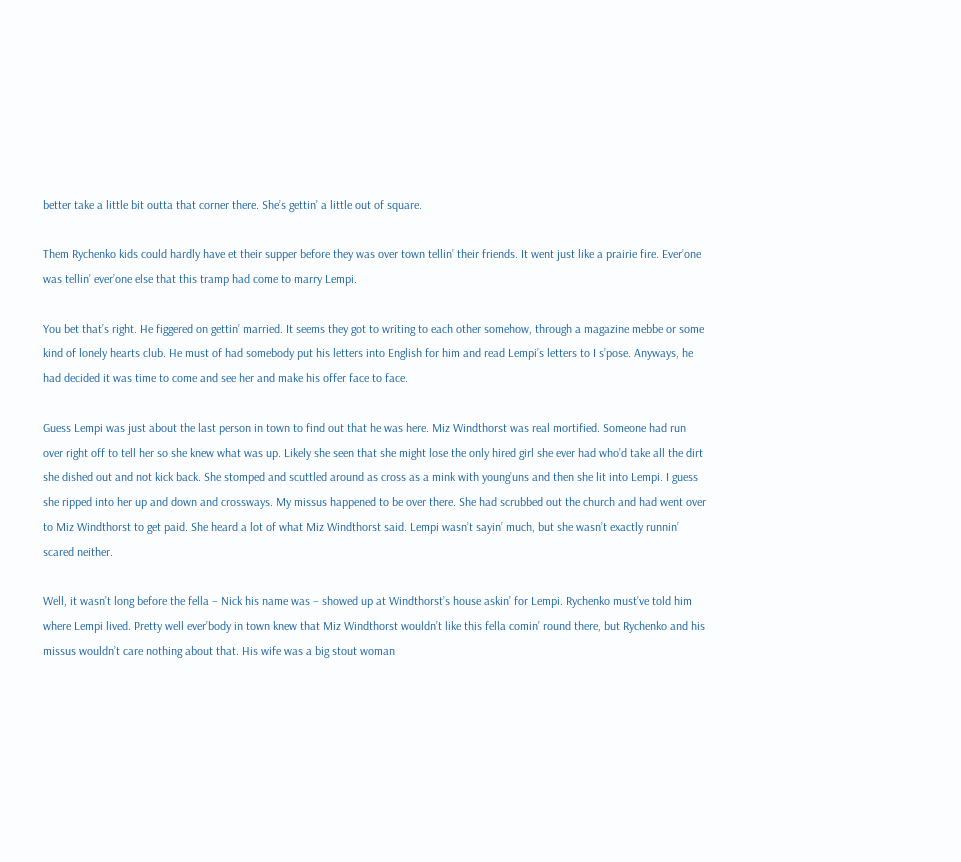better take a little bit outta that corner there. She’s gettin’ a little out of square.

Them Rychenko kids could hardly have et their supper before they was over town tellin’ their friends. It went just like a prairie fire. Ever’one was tellin’ ever’one else that this tramp had come to marry Lempi.

You bet that’s right. He figgered on gettin’ married. It seems they got to writing to each other somehow, through a magazine mebbe or some kind of lonely hearts club. He must of had somebody put his letters into English for him and read Lempi’s letters to I s’pose. Anyways, he had decided it was time to come and see her and make his offer face to face.

Guess Lempi was just about the last person in town to find out that he was here. Miz Windthorst was real mortified. Someone had run over right off to tell her so she knew what was up. Likely she seen that she might lose the only hired girl she ever had who’d take all the dirt she dished out and not kick back. She stomped and scuttled around as cross as a mink with young’uns and then she lit into Lempi. I guess she ripped into her up and down and crossways. My missus happened to be over there. She had scrubbed out the church and had went over to Miz Windthorst to get paid. She heard a lot of what Miz Windthorst said. Lempi wasn’t sayin’ much, but she wasn’t exactly runnin’ scared neither.

Well, it wasn’t long before the fella – Nick his name was – showed up at Windthorst’s house askin’ for Lempi. Rychenko must’ve told him where Lempi lived. Pretty well ever’body in town knew that Miz Windthorst wouldn’t like this fella comin’ round there, but Rychenko and his missus wouldn’t care nothing about that. His wife was a big stout woman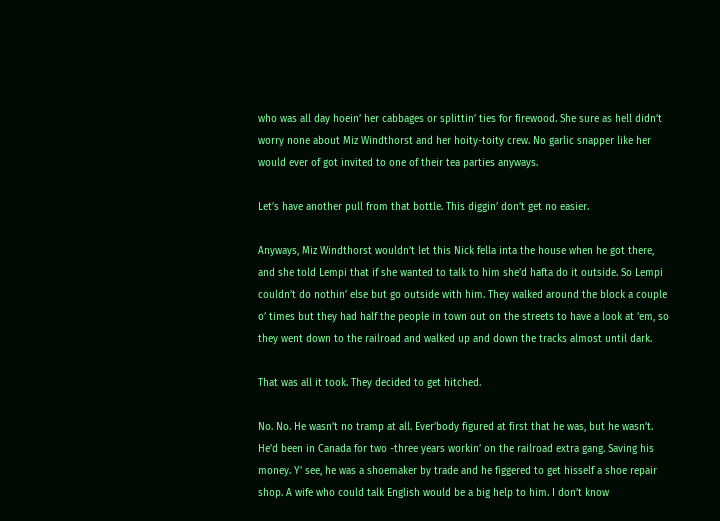who was all day hoein’ her cabbages or splittin’ ties for firewood. She sure as hell didn’t worry none about Miz Windthorst and her hoity-toity crew. No garlic snapper like her would ever of got invited to one of their tea parties anyways.

Let’s have another pull from that bottle. This diggin’ don’t get no easier.

Anyways, Miz Windthorst wouldn’t let this Nick fella inta the house when he got there, and she told Lempi that if she wanted to talk to him she’d hafta do it outside. So Lempi couldn’t do nothin’ else but go outside with him. They walked around the block a couple o’ times but they had half the people in town out on the streets to have a look at ‘em, so they went down to the railroad and walked up and down the tracks almost until dark.

That was all it took. They decided to get hitched.

No. No. He wasn’t no tramp at all. Ever’body figured at first that he was, but he wasn’t. He’d been in Canada for two -three years workin’ on the railroad extra gang. Saving his money. Y’ see, he was a shoemaker by trade and he figgered to get hisself a shoe repair shop. A wife who could talk English would be a big help to him. I don’t know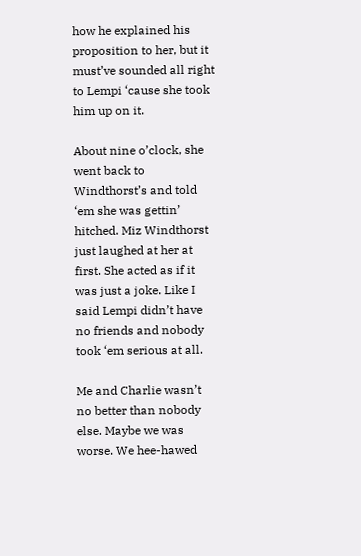how he explained his proposition to her, but it must’ve sounded all right to Lempi ‘cause she took him up on it.

About nine o’clock, she went back to Windthorst’s and told ‘em she was gettin’ hitched. Miz Windthorst just laughed at her at first. She acted as if it was just a joke. Like I said Lempi didn’t have no friends and nobody took ‘em serious at all.

Me and Charlie wasn’t no better than nobody else. Maybe we was worse. We hee-hawed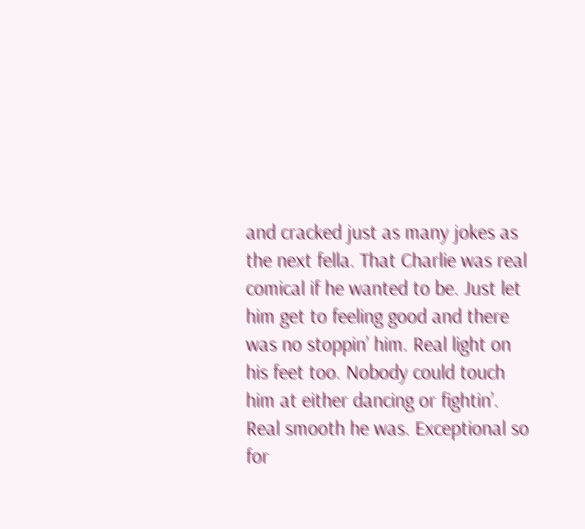and cracked just as many jokes as the next fella. That Charlie was real comical if he wanted to be. Just let him get to feeling good and there was no stoppin’ him. Real light on his feet too. Nobody could touch him at either dancing or fightin’. Real smooth he was. Exceptional so for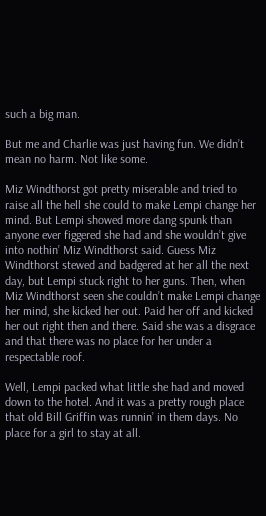such a big man.

But me and Charlie was just having fun. We didn’t mean no harm. Not like some.

Miz Windthorst got pretty miserable and tried to raise all the hell she could to make Lempi change her mind. But Lempi showed more dang spunk than anyone ever figgered she had and she wouldn’t give into nothin’ Miz Windthorst said. Guess Miz Windthorst stewed and badgered at her all the next day, but Lempi stuck right to her guns. Then, when Miz Windthorst seen she couldn’t make Lempi change her mind, she kicked her out. Paid her off and kicked her out right then and there. Said she was a disgrace and that there was no place for her under a respectable roof.

Well, Lempi packed what little she had and moved down to the hotel. And it was a pretty rough place that old Bill Griffin was runnin’ in them days. No place for a girl to stay at all.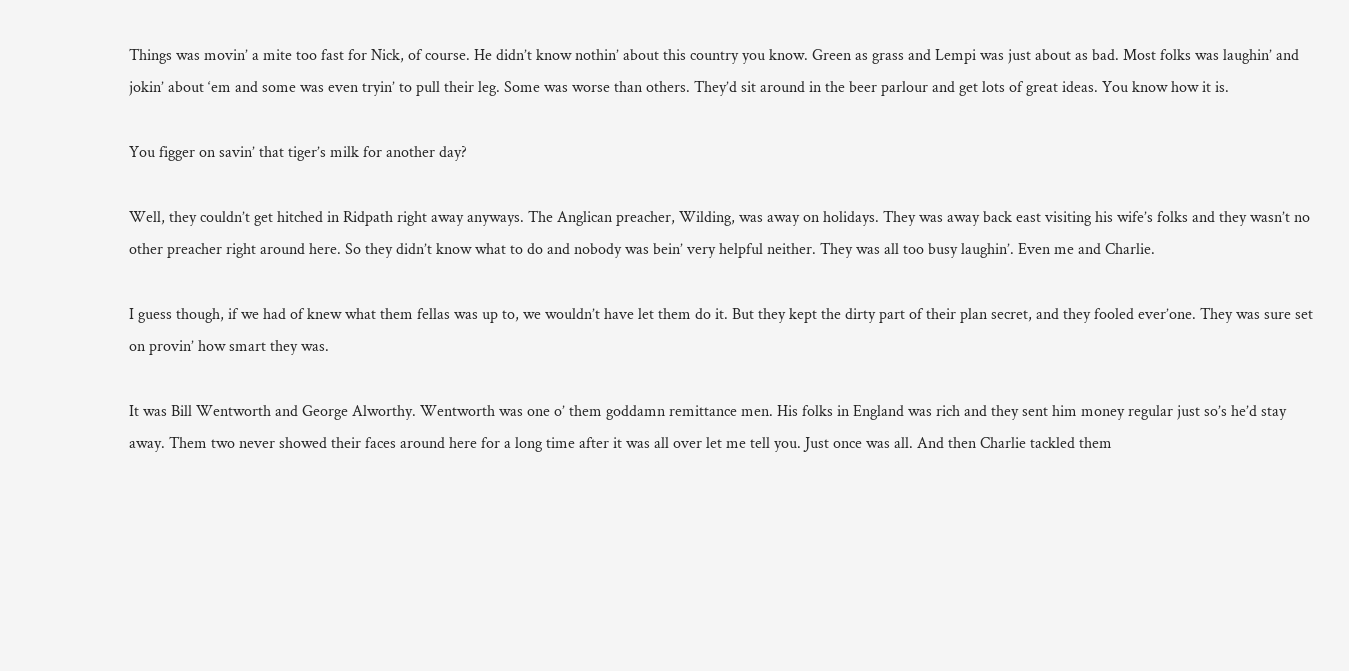Things was movin’ a mite too fast for Nick, of course. He didn’t know nothin’ about this country you know. Green as grass and Lempi was just about as bad. Most folks was laughin’ and jokin’ about ‘em and some was even tryin’ to pull their leg. Some was worse than others. They’d sit around in the beer parlour and get lots of great ideas. You know how it is.

You figger on savin’ that tiger’s milk for another day?

Well, they couldn’t get hitched in Ridpath right away anyways. The Anglican preacher, Wilding, was away on holidays. They was away back east visiting his wife’s folks and they wasn’t no other preacher right around here. So they didn’t know what to do and nobody was bein’ very helpful neither. They was all too busy laughin’. Even me and Charlie.

I guess though, if we had of knew what them fellas was up to, we wouldn’t have let them do it. But they kept the dirty part of their plan secret, and they fooled ever’one. They was sure set on provin’ how smart they was.

It was Bill Wentworth and George Alworthy. Wentworth was one o’ them goddamn remittance men. His folks in England was rich and they sent him money regular just so’s he’d stay away. Them two never showed their faces around here for a long time after it was all over let me tell you. Just once was all. And then Charlie tackled them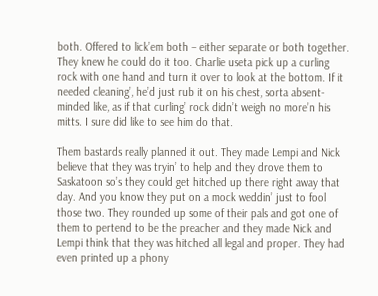both. Offered to lick’em both – either separate or both together. They knew he could do it too. Charlie useta pick up a curling rock with one hand and turn it over to look at the bottom. If it needed cleaning’, he’d just rub it on his chest, sorta absent-minded like, as if that curling’ rock didn’t weigh no more’n his mitts. I sure did like to see him do that.

Them bastards really planned it out. They made Lempi and Nick believe that they was tryin’ to help and they drove them to Saskatoon so’s they could get hitched up there right away that day. And you know they put on a mock weddin’ just to fool those two. They rounded up some of their pals and got one of them to pertend to be the preacher and they made Nick and Lempi think that they was hitched all legal and proper. They had even printed up a phony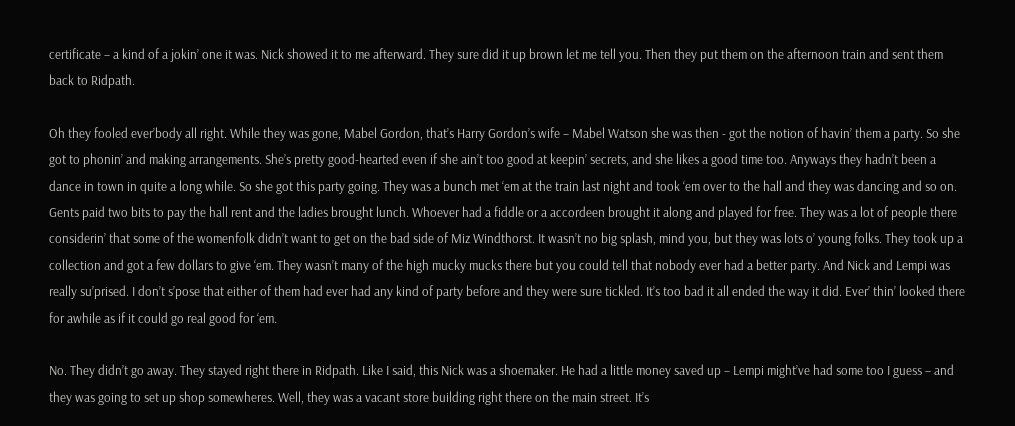certificate – a kind of a jokin’ one it was. Nick showed it to me afterward. They sure did it up brown let me tell you. Then they put them on the afternoon train and sent them back to Ridpath.

Oh they fooled ever’body all right. While they was gone, Mabel Gordon, that’s Harry Gordon’s wife – Mabel Watson she was then - got the notion of havin’ them a party. So she got to phonin’ and making arrangements. She’s pretty good-hearted even if she ain’t too good at keepin’ secrets, and she likes a good time too. Anyways they hadn’t been a dance in town in quite a long while. So she got this party going. They was a bunch met ‘em at the train last night and took ‘em over to the hall and they was dancing and so on. Gents paid two bits to pay the hall rent and the ladies brought lunch. Whoever had a fiddle or a accordeen brought it along and played for free. They was a lot of people there considerin’ that some of the womenfolk didn’t want to get on the bad side of Miz Windthorst. It wasn’t no big splash, mind you, but they was lots o’ young folks. They took up a collection and got a few dollars to give ‘em. They wasn’t many of the high mucky mucks there but you could tell that nobody ever had a better party. And Nick and Lempi was really su’prised. I don’t s’pose that either of them had ever had any kind of party before and they were sure tickled. It’s too bad it all ended the way it did. Ever’ thin’ looked there for awhile as if it could go real good for ‘em.

No. They didn’t go away. They stayed right there in Ridpath. Like I said, this Nick was a shoemaker. He had a little money saved up – Lempi might’ve had some too I guess – and they was going to set up shop somewheres. Well, they was a vacant store building right there on the main street. It’s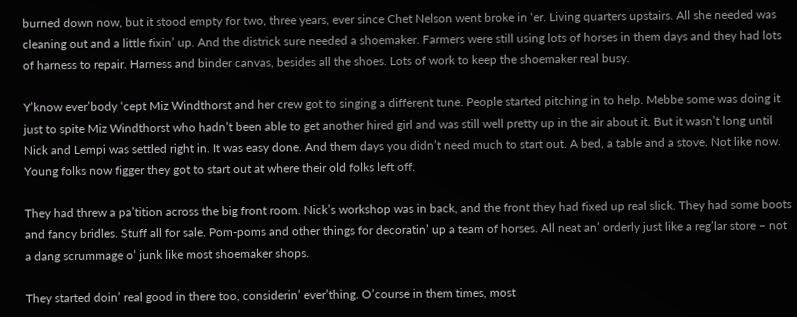burned down now, but it stood empty for two, three years, ever since Chet Nelson went broke in ‘er. Living quarters upstairs. All she needed was cleaning out and a little fixin’ up. And the districk sure needed a shoemaker. Farmers were still using lots of horses in them days and they had lots of harness to repair. Harness and binder canvas, besides all the shoes. Lots of work to keep the shoemaker real busy.

Y’know ever’body ‘cept Miz Windthorst and her crew got to singing a different tune. People started pitching in to help. Mebbe some was doing it just to spite Miz Windthorst who hadn’t been able to get another hired girl and was still well pretty up in the air about it. But it wasn’t long until Nick and Lempi was settled right in. It was easy done. And them days you didn’t need much to start out. A bed, a table and a stove. Not like now. Young folks now figger they got to start out at where their old folks left off.

They had threw a pa’tition across the big front room. Nick’s workshop was in back, and the front they had fixed up real slick. They had some boots and fancy bridles. Stuff all for sale. Pom-poms and other things for decoratin’ up a team of horses. All neat an’ orderly just like a reg’lar store – not a dang scrummage o’ junk like most shoemaker shops.

They started doin’ real good in there too, considerin’ ever’thing. O’course in them times, most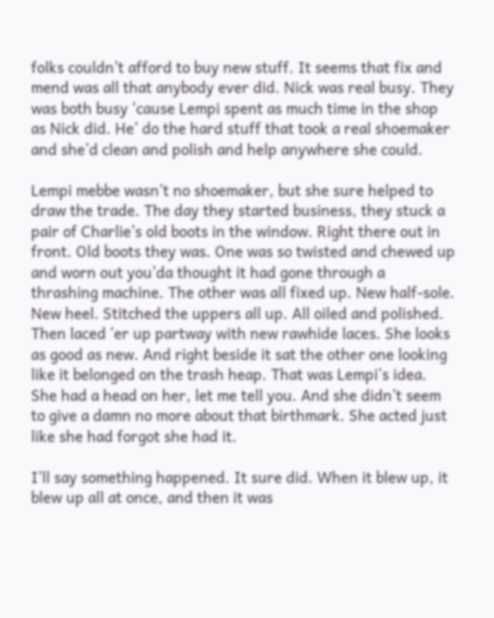folks couldn’t afford to buy new stuff. It seems that fix and mend was all that anybody ever did. Nick was real busy. They was both busy ‘cause Lempi spent as much time in the shop as Nick did. He’ do the hard stuff that took a real shoemaker and she’d clean and polish and help anywhere she could.

Lempi mebbe wasn’t no shoemaker, but she sure helped to draw the trade. The day they started business, they stuck a pair of Charlie’s old boots in the window. Right there out in front. Old boots they was. One was so twisted and chewed up and worn out you’da thought it had gone through a thrashing machine. The other was all fixed up. New half-sole. New heel. Stitched the uppers all up. All oiled and polished. Then laced ‘er up partway with new rawhide laces. She looks as good as new. And right beside it sat the other one looking like it belonged on the trash heap. That was Lempi’s idea. She had a head on her, let me tell you. And she didn’t seem to give a damn no more about that birthmark. She acted just like she had forgot she had it.

I’ll say something happened. It sure did. When it blew up, it blew up all at once, and then it was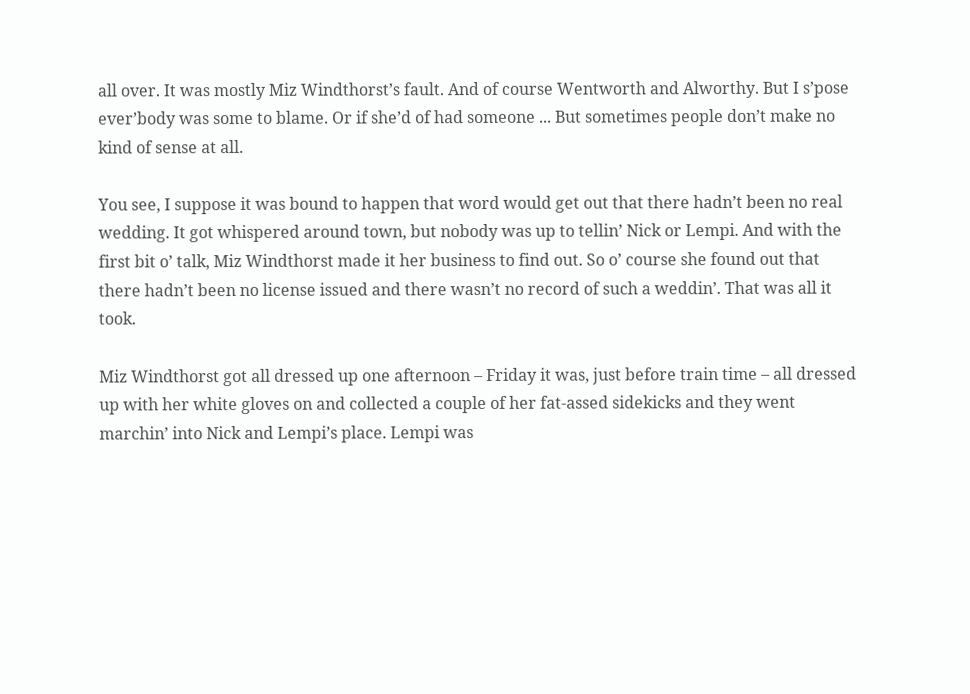all over. It was mostly Miz Windthorst’s fault. And of course Wentworth and Alworthy. But I s’pose ever’body was some to blame. Or if she’d of had someone ... But sometimes people don’t make no kind of sense at all.

You see, I suppose it was bound to happen that word would get out that there hadn’t been no real wedding. It got whispered around town, but nobody was up to tellin’ Nick or Lempi. And with the first bit o’ talk, Miz Windthorst made it her business to find out. So o’ course she found out that there hadn’t been no license issued and there wasn’t no record of such a weddin’. That was all it took.

Miz Windthorst got all dressed up one afternoon – Friday it was, just before train time – all dressed up with her white gloves on and collected a couple of her fat-assed sidekicks and they went marchin’ into Nick and Lempi’s place. Lempi was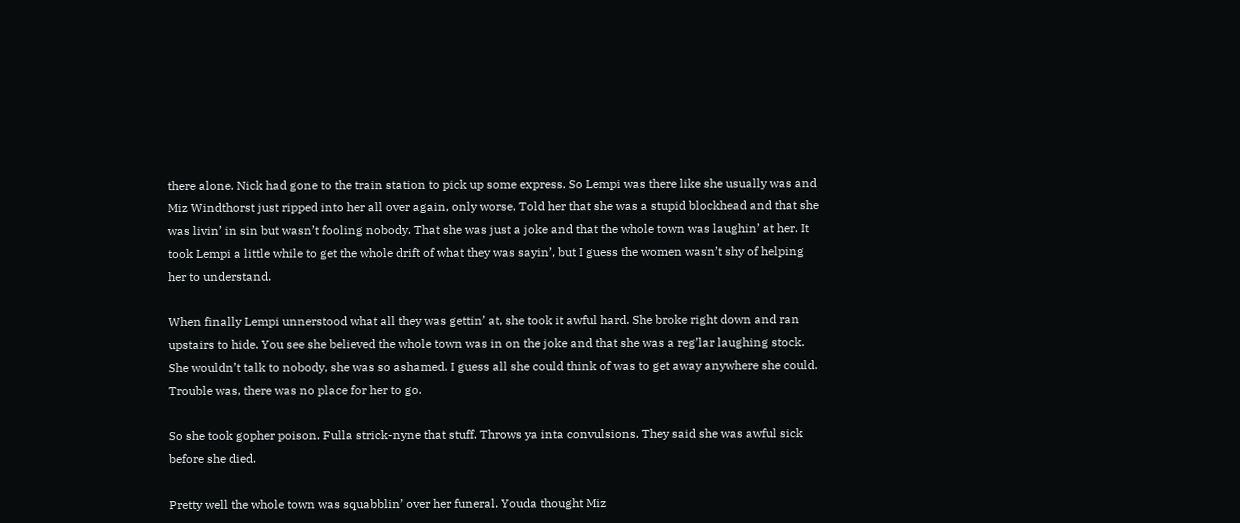there alone. Nick had gone to the train station to pick up some express. So Lempi was there like she usually was and Miz Windthorst just ripped into her all over again, only worse. Told her that she was a stupid blockhead and that she was livin’ in sin but wasn’t fooling nobody. That she was just a joke and that the whole town was laughin’ at her. It took Lempi a little while to get the whole drift of what they was sayin’, but I guess the women wasn’t shy of helping her to understand.

When finally Lempi unnerstood what all they was gettin’ at, she took it awful hard. She broke right down and ran upstairs to hide. You see she believed the whole town was in on the joke and that she was a reg’lar laughing stock. She wouldn’t talk to nobody, she was so ashamed. I guess all she could think of was to get away anywhere she could. Trouble was, there was no place for her to go.

So she took gopher poison. Fulla strick-nyne that stuff. Throws ya inta convulsions. They said she was awful sick before she died.

Pretty well the whole town was squabblin’ over her funeral. Youda thought Miz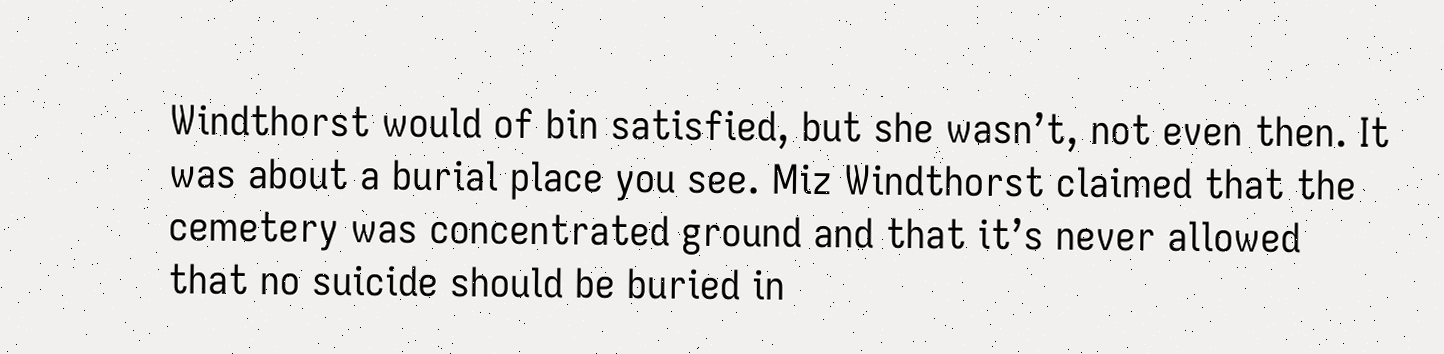Windthorst would of bin satisfied, but she wasn’t, not even then. It was about a burial place you see. Miz Windthorst claimed that the cemetery was concentrated ground and that it’s never allowed that no suicide should be buried in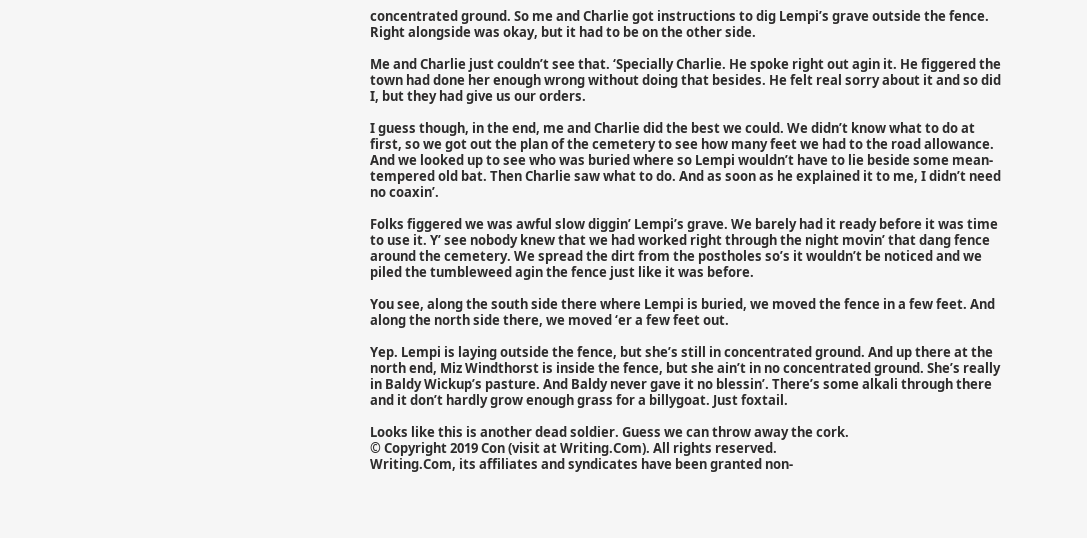concentrated ground. So me and Charlie got instructions to dig Lempi’s grave outside the fence. Right alongside was okay, but it had to be on the other side.

Me and Charlie just couldn’t see that. ‘Specially Charlie. He spoke right out agin it. He figgered the town had done her enough wrong without doing that besides. He felt real sorry about it and so did I, but they had give us our orders.

I guess though, in the end, me and Charlie did the best we could. We didn’t know what to do at first, so we got out the plan of the cemetery to see how many feet we had to the road allowance. And we looked up to see who was buried where so Lempi wouldn’t have to lie beside some mean-tempered old bat. Then Charlie saw what to do. And as soon as he explained it to me, I didn’t need no coaxin’.

Folks figgered we was awful slow diggin’ Lempi’s grave. We barely had it ready before it was time to use it. Y’ see nobody knew that we had worked right through the night movin’ that dang fence around the cemetery. We spread the dirt from the postholes so’s it wouldn’t be noticed and we piled the tumbleweed agin the fence just like it was before.

You see, along the south side there where Lempi is buried, we moved the fence in a few feet. And along the north side there, we moved ‘er a few feet out.

Yep. Lempi is laying outside the fence, but she’s still in concentrated ground. And up there at the north end, Miz Windthorst is inside the fence, but she ain’t in no concentrated ground. She’s really in Baldy Wickup’s pasture. And Baldy never gave it no blessin’. There’s some alkali through there and it don’t hardly grow enough grass for a billygoat. Just foxtail.

Looks like this is another dead soldier. Guess we can throw away the cork.
© Copyright 2019 Con (visit at Writing.Com). All rights reserved.
Writing.Com, its affiliates and syndicates have been granted non-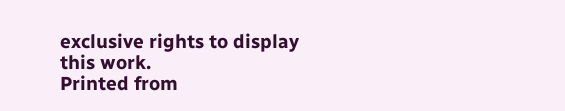exclusive rights to display this work.
Printed from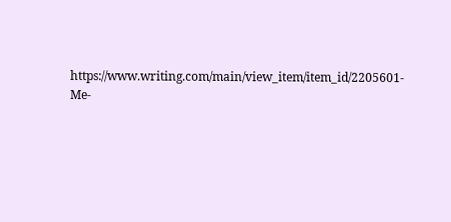https://www.writing.com/main/view_item/item_id/2205601-Me-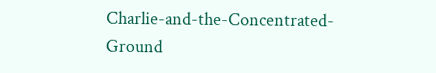Charlie-and-the-Concentrated-Ground